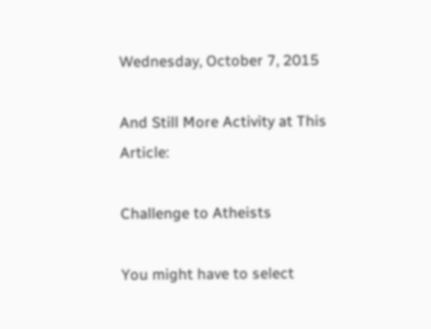Wednesday, October 7, 2015

And Still More Activity at This Article:

Challenge to Atheists

You might have to select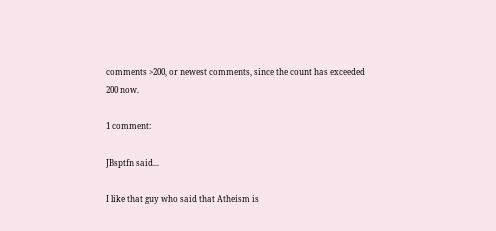comments >200, or newest comments, since the count has exceeded 200 now.

1 comment:

JBsptfn said...

I like that guy who said that Atheism is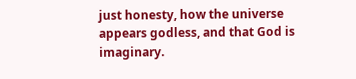just honesty, how the universe appears godless, and that God is imaginary.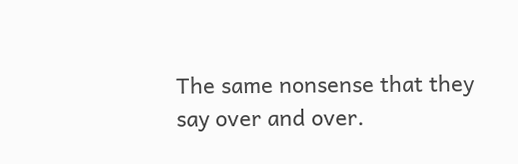The same nonsense that they say over and over.